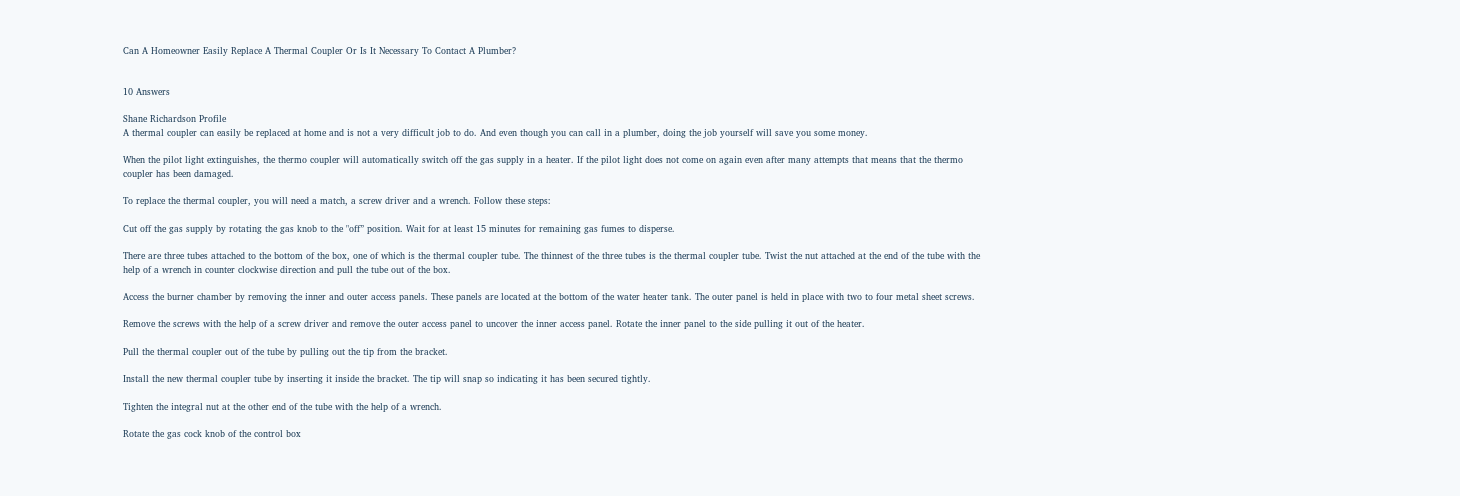Can A Homeowner Easily Replace A Thermal Coupler Or Is It Necessary To Contact A Plumber?


10 Answers

Shane Richardson Profile
A thermal coupler can easily be replaced at home and is not a very difficult job to do. And even though you can call in a plumber, doing the job yourself will save you some money.

When the pilot light extinguishes, the thermo coupler will automatically switch off the gas supply in a heater. If the pilot light does not come on again even after many attempts that means that the thermo coupler has been damaged.

To replace the thermal coupler, you will need a match, a screw driver and a wrench. Follow these steps:

Cut off the gas supply by rotating the gas knob to the "off” position. Wait for at least 15 minutes for remaining gas fumes to disperse.

There are three tubes attached to the bottom of the box, one of which is the thermal coupler tube. The thinnest of the three tubes is the thermal coupler tube. Twist the nut attached at the end of the tube with the help of a wrench in counter clockwise direction and pull the tube out of the box.

Access the burner chamber by removing the inner and outer access panels. These panels are located at the bottom of the water heater tank. The outer panel is held in place with two to four metal sheet screws.

Remove the screws with the help of a screw driver and remove the outer access panel to uncover the inner access panel. Rotate the inner panel to the side pulling it out of the heater.

Pull the thermal coupler out of the tube by pulling out the tip from the bracket.

Install the new thermal coupler tube by inserting it inside the bracket. The tip will snap so indicating it has been secured tightly.

Tighten the integral nut at the other end of the tube with the help of a wrench.

Rotate the gas cock knob of the control box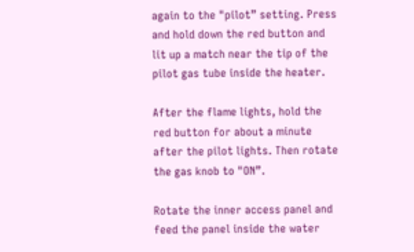again to the "pilot” setting. Press and hold down the red button and lit up a match near the tip of the pilot gas tube inside the heater.

After the flame lights, hold the red button for about a minute after the pilot lights. Then rotate the gas knob to "ON”.

Rotate the inner access panel and feed the panel inside the water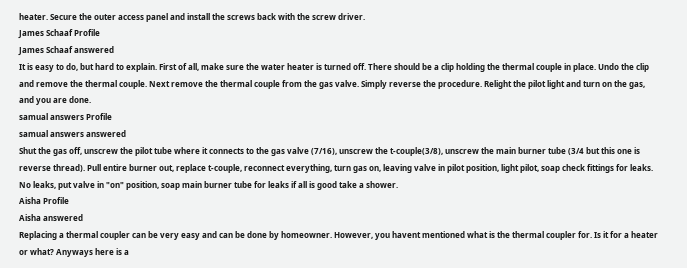heater. Secure the outer access panel and install the screws back with the screw driver.
James Schaaf Profile
James Schaaf answered
It is easy to do, but hard to explain. First of all, make sure the water heater is turned off. There should be a clip holding the thermal couple in place. Undo the clip and remove the thermal couple. Next remove the thermal couple from the gas valve. Simply reverse the procedure. Relight the pilot light and turn on the gas, and you are done.
samual answers Profile
samual answers answered
Shut the gas off, unscrew the pilot tube where it connects to the gas valve (7/16), unscrew the t-couple(3/8), unscrew the main burner tube (3/4 but this one is reverse thread). Pull entire burner out, replace t-couple, reconnect everything, turn gas on, leaving valve in pilot position, light pilot, soap check fittings for leaks. No leaks, put valve in "on" position, soap main burner tube for leaks if all is good take a shower.
Aisha Profile
Aisha answered
Replacing a thermal coupler can be very easy and can be done by homeowner. However, you havent mentioned what is the thermal coupler for. Is it for a heater or what? Anyways here is a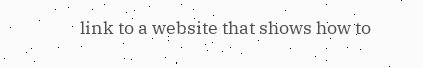link to a website that shows how to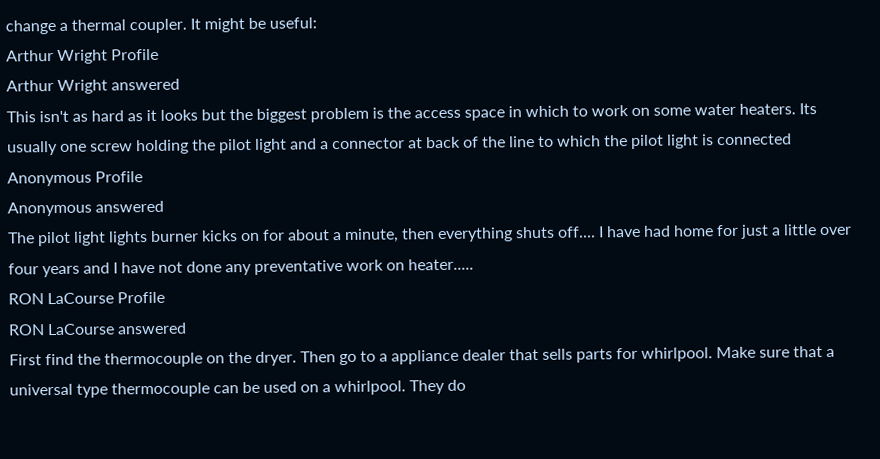change a thermal coupler. It might be useful:
Arthur Wright Profile
Arthur Wright answered
This isn't as hard as it looks but the biggest problem is the access space in which to work on some water heaters. Its usually one screw holding the pilot light and a connector at back of the line to which the pilot light is connected
Anonymous Profile
Anonymous answered
The pilot light lights burner kicks on for about a minute, then everything shuts off.... I have had home for just a little over four years and I have not done any preventative work on heater.....
RON LaCourse Profile
RON LaCourse answered
First find the thermocouple on the dryer. Then go to a appliance dealer that sells parts for whirlpool. Make sure that a universal type thermocouple can be used on a whirlpool. They do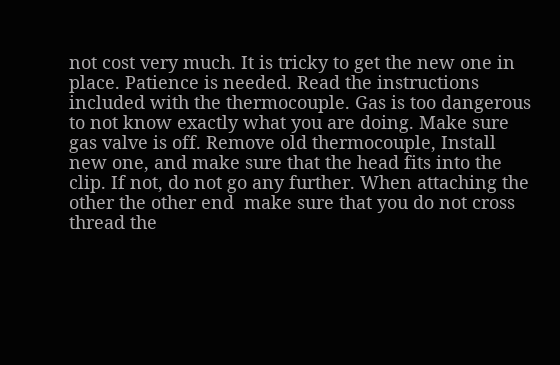not cost very much. It is tricky to get the new one in place. Patience is needed. Read the instructions included with the thermocouple. Gas is too dangerous to not know exactly what you are doing. Make sure gas valve is off. Remove old thermocouple, Install new one, and make sure that the head fits into the clip. If not, do not go any further. When attaching the other the other end  make sure that you do not cross thread the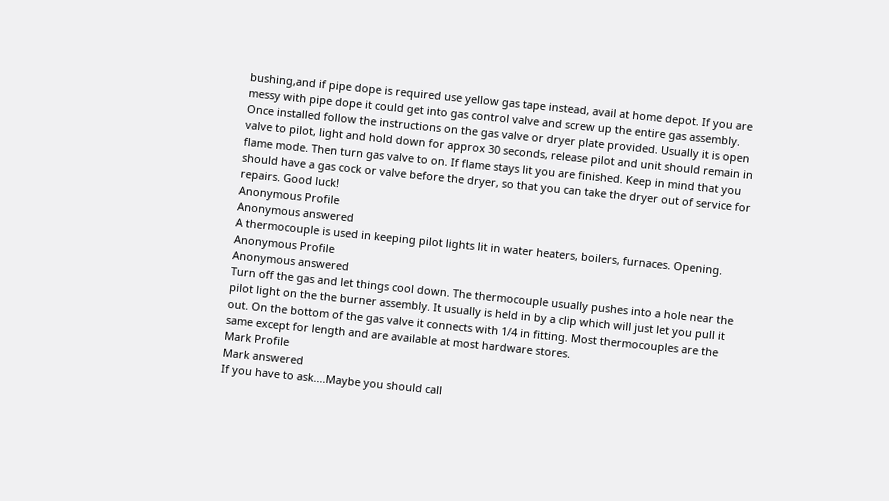bushing,and if pipe dope is required use yellow gas tape instead, avail at home depot. If you are messy with pipe dope it could get into gas control valve and screw up the entire gas assembly. Once installed follow the instructions on the gas valve or dryer plate provided. Usually it is open valve to pilot, light and hold down for approx 30 seconds, release pilot and unit should remain in flame mode. Then turn gas valve to on. If flame stays lit you are finished. Keep in mind that you should have a gas cock or valve before the dryer, so that you can take the dryer out of service for repairs. Good luck!
Anonymous Profile
Anonymous answered
A thermocouple is used in keeping pilot lights lit in water heaters, boilers, furnaces. Opening.
Anonymous Profile
Anonymous answered
Turn off the gas and let things cool down. The thermocouple usually pushes into a hole near the pilot light on the the burner assembly. It usually is held in by a clip which will just let you pull it out. On the bottom of the gas valve it connects with 1/4 in fitting. Most thermocouples are the same except for length and are available at most hardware stores.
Mark Profile
Mark answered
If you have to ask....Maybe you should call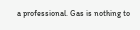a professional. Gas is nothing to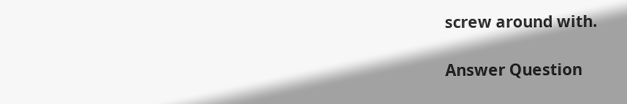screw around with.

Answer Question